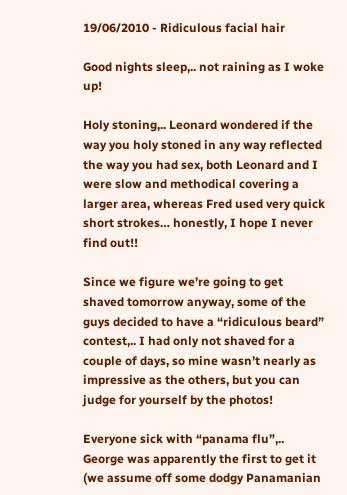19/06/2010 - Ridiculous facial hair

Good nights sleep,.. not raining as I woke up!

Holy stoning,.. Leonard wondered if the way you holy stoned in any way reflected the way you had sex, both Leonard and I were slow and methodical covering a larger area, whereas Fred used very quick short strokes… honestly, I hope I never find out!!

Since we figure we’re going to get shaved tomorrow anyway, some of the guys decided to have a “ridiculous beard” contest,.. I had only not shaved for a couple of days, so mine wasn’t nearly as impressive as the others, but you can judge for yourself by the photos!

Everyone sick with “panama flu”,.. George was apparently the first to get it (we assume off some dodgy Panamanian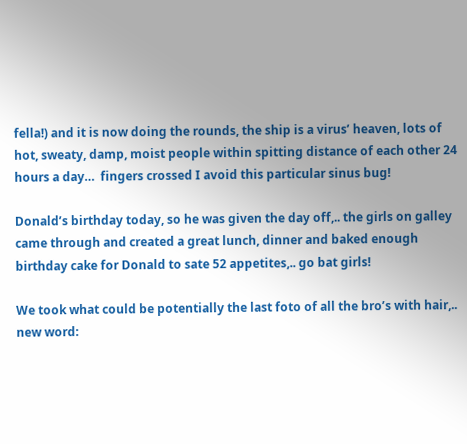fella!) and it is now doing the rounds, the ship is a virus’ heaven, lots of hot, sweaty, damp, moist people within spitting distance of each other 24 hours a day…  fingers crossed I avoid this particular sinus bug!

Donald’s birthday today, so he was given the day off,.. the girls on galley came through and created a great lunch, dinner and baked enough birthday cake for Donald to sate 52 appetites,.. go bat girls!

We took what could be potentially the last foto of all the bro’s with hair,.. new word: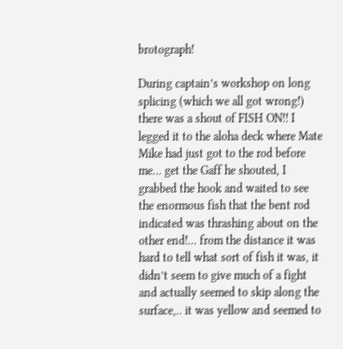brotograph!

During captain’s workshop on long splicing (which we all got wrong!) there was a shout of FISH ON!! I legged it to the aloha deck where Mate Mike had just got to the rod before me… get the Gaff he shouted, I grabbed the hook and waited to see the enormous fish that the bent rod indicated was thrashing about on the other end!... from the distance it was hard to tell what sort of fish it was, it didn’t seem to give much of a fight and actually seemed to skip along the surface,.. it was yellow and seemed to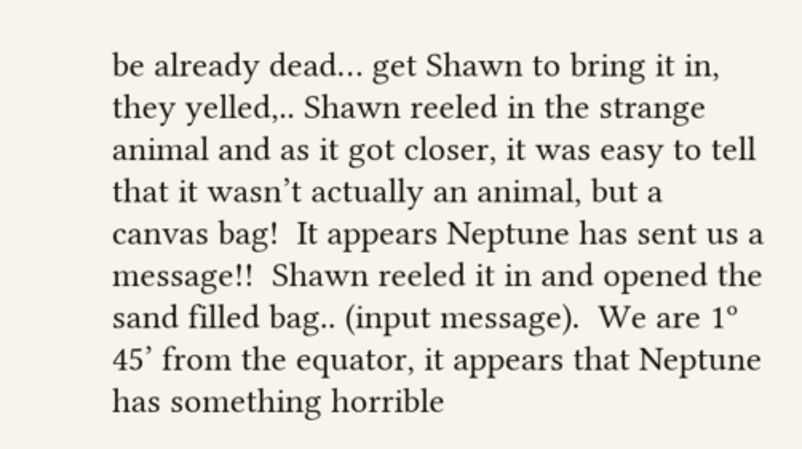be already dead… get Shawn to bring it in, they yelled,.. Shawn reeled in the strange animal and as it got closer, it was easy to tell that it wasn’t actually an animal, but a canvas bag!  It appears Neptune has sent us a message!!  Shawn reeled it in and opened the sand filled bag.. (input message).  We are 1º 45’ from the equator, it appears that Neptune has something horrible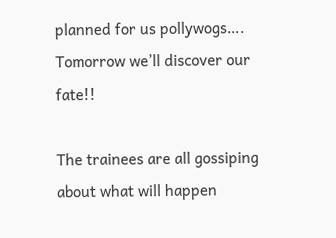planned for us pollywogs…. Tomorrow we’ll discover our fate!!

The trainees are all gossiping about what will happen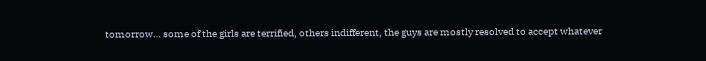tomorrow… some of the girls are terrified, others indifferent, the guys are mostly resolved to accept whatever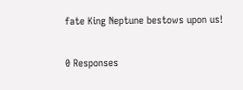fate King Neptune bestows upon us!


0 Responses